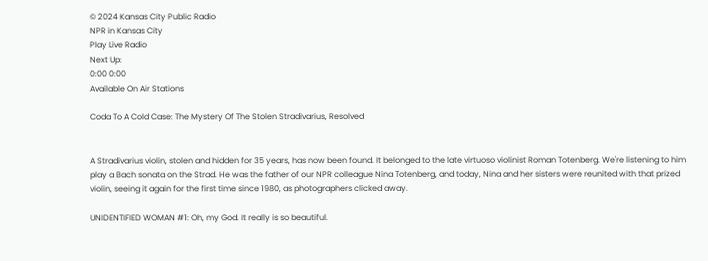© 2024 Kansas City Public Radio
NPR in Kansas City
Play Live Radio
Next Up:
0:00 0:00
Available On Air Stations

Coda To A Cold Case: The Mystery Of The Stolen Stradivarius, Resolved


A Stradivarius violin, stolen and hidden for 35 years, has now been found. It belonged to the late virtuoso violinist Roman Totenberg. We're listening to him play a Bach sonata on the Strad. He was the father of our NPR colleague Nina Totenberg, and today, Nina and her sisters were reunited with that prized violin, seeing it again for the first time since 1980, as photographers clicked away.

UNIDENTIFIED WOMAN #1: Oh, my God. It really is so beautiful.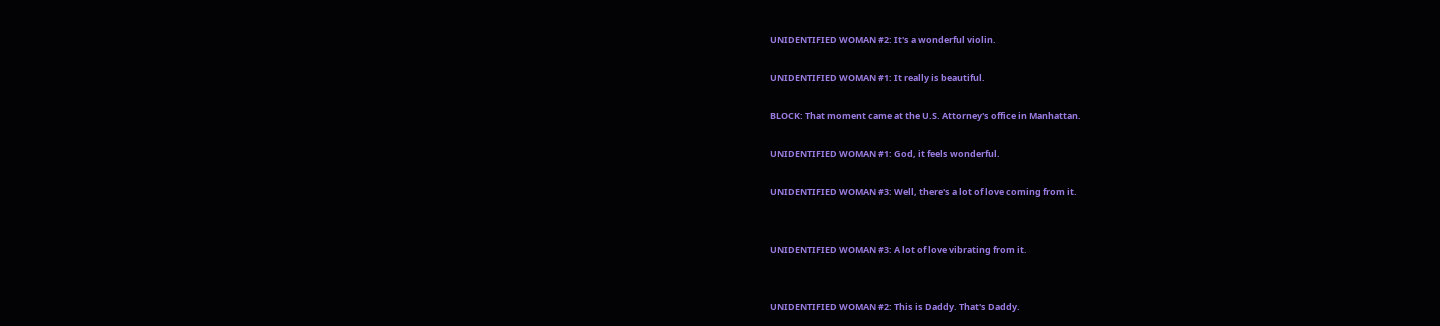UNIDENTIFIED WOMAN #2: It's a wonderful violin.

UNIDENTIFIED WOMAN #1: It really is beautiful.

BLOCK: That moment came at the U.S. Attorney's office in Manhattan.

UNIDENTIFIED WOMAN #1: God, it feels wonderful.

UNIDENTIFIED WOMAN #3: Well, there's a lot of love coming from it.


UNIDENTIFIED WOMAN #3: A lot of love vibrating from it.


UNIDENTIFIED WOMAN #2: This is Daddy. That's Daddy.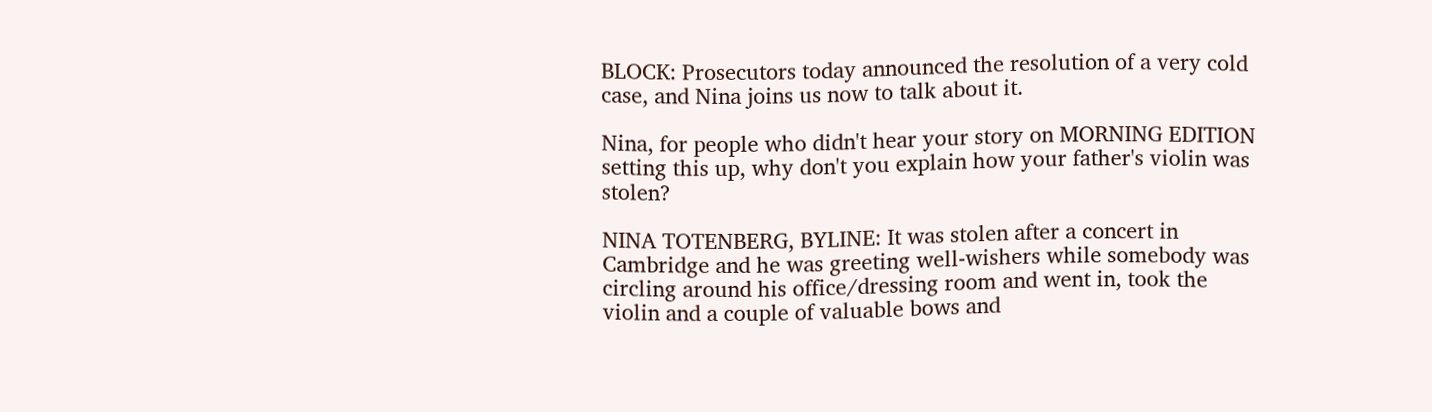BLOCK: Prosecutors today announced the resolution of a very cold case, and Nina joins us now to talk about it.

Nina, for people who didn't hear your story on MORNING EDITION setting this up, why don't you explain how your father's violin was stolen?

NINA TOTENBERG, BYLINE: It was stolen after a concert in Cambridge and he was greeting well-wishers while somebody was circling around his office/dressing room and went in, took the violin and a couple of valuable bows and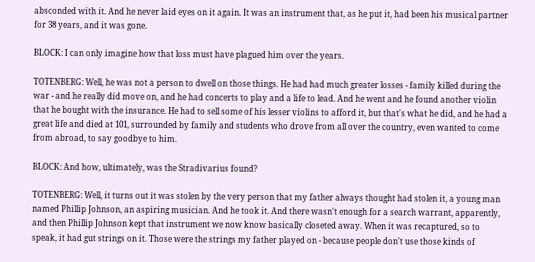absconded with it. And he never laid eyes on it again. It was an instrument that, as he put it, had been his musical partner for 38 years, and it was gone.

BLOCK: I can only imagine how that loss must have plagued him over the years.

TOTENBERG: Well, he was not a person to dwell on those things. He had had much greater losses - family killed during the war - and he really did move on, and he had concerts to play and a life to lead. And he went and he found another violin that he bought with the insurance. He had to sell some of his lesser violins to afford it, but that's what he did, and he had a great life and died at 101, surrounded by family and students who drove from all over the country, even wanted to come from abroad, to say goodbye to him.

BLOCK: And how, ultimately, was the Stradivarius found?

TOTENBERG: Well, it turns out it was stolen by the very person that my father always thought had stolen it, a young man named Phillip Johnson, an aspiring musician. And he took it. And there wasn't enough for a search warrant, apparently, and then Phillip Johnson kept that instrument we now know basically closeted away. When it was recaptured, so to speak, it had gut strings on it. Those were the strings my father played on - because people don't use those kinds of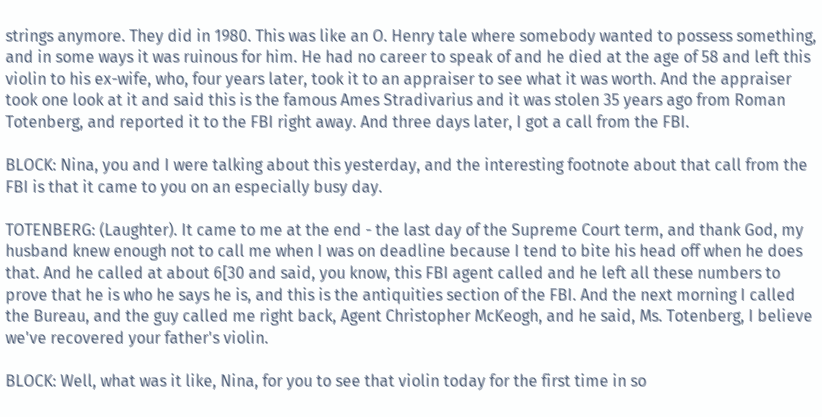strings anymore. They did in 1980. This was like an O. Henry tale where somebody wanted to possess something, and in some ways it was ruinous for him. He had no career to speak of and he died at the age of 58 and left this violin to his ex-wife, who, four years later, took it to an appraiser to see what it was worth. And the appraiser took one look at it and said this is the famous Ames Stradivarius and it was stolen 35 years ago from Roman Totenberg, and reported it to the FBI right away. And three days later, I got a call from the FBI.

BLOCK: Nina, you and I were talking about this yesterday, and the interesting footnote about that call from the FBI is that it came to you on an especially busy day.

TOTENBERG: (Laughter). It came to me at the end - the last day of the Supreme Court term, and thank God, my husband knew enough not to call me when I was on deadline because I tend to bite his head off when he does that. And he called at about 6[30 and said, you know, this FBI agent called and he left all these numbers to prove that he is who he says he is, and this is the antiquities section of the FBI. And the next morning I called the Bureau, and the guy called me right back, Agent Christopher McKeogh, and he said, Ms. Totenberg, I believe we've recovered your father's violin.

BLOCK: Well, what was it like, Nina, for you to see that violin today for the first time in so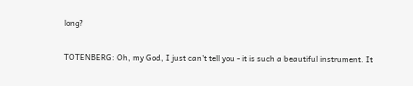long?

TOTENBERG: Oh, my God, I just can't tell you - it is such a beautiful instrument. It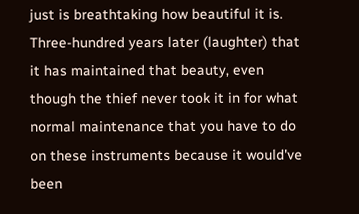just is breathtaking how beautiful it is. Three-hundred years later (laughter) that it has maintained that beauty, even though the thief never took it in for what normal maintenance that you have to do on these instruments because it would've been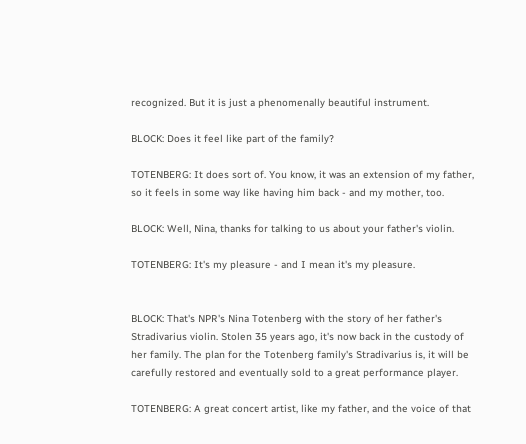recognized. But it is just a phenomenally beautiful instrument.

BLOCK: Does it feel like part of the family?

TOTENBERG: It does sort of. You know, it was an extension of my father, so it feels in some way like having him back - and my mother, too.

BLOCK: Well, Nina, thanks for talking to us about your father's violin.

TOTENBERG: It's my pleasure - and I mean it's my pleasure.


BLOCK: That's NPR's Nina Totenberg with the story of her father's Stradivarius violin. Stolen 35 years ago, it's now back in the custody of her family. The plan for the Totenberg family's Stradivarius is, it will be carefully restored and eventually sold to a great performance player.

TOTENBERG: A great concert artist, like my father, and the voice of that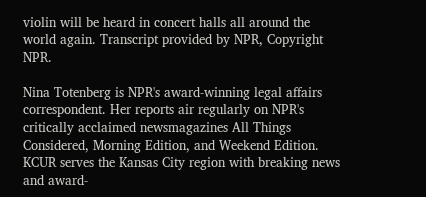violin will be heard in concert halls all around the world again. Transcript provided by NPR, Copyright NPR.

Nina Totenberg is NPR's award-winning legal affairs correspondent. Her reports air regularly on NPR's critically acclaimed newsmagazines All Things Considered, Morning Edition, and Weekend Edition.
KCUR serves the Kansas City region with breaking news and award-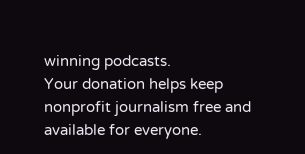winning podcasts.
Your donation helps keep nonprofit journalism free and available for everyone.